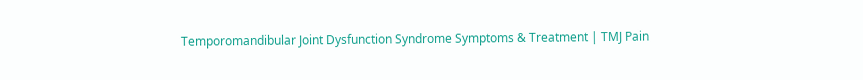Temporomandibular Joint Dysfunction Syndrome Symptoms & Treatment | TMJ Pain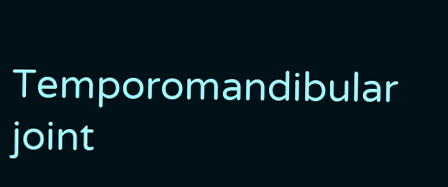Temporomandibular joint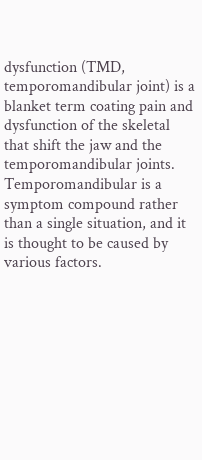dysfunction (TMD, temporomandibular joint) is a blanket term coating pain and dysfunction of the skeletal that shift the jaw and the temporomandibular joints. Temporomandibular is a symptom compound rather than a single situation, and it is thought to be caused by various factors.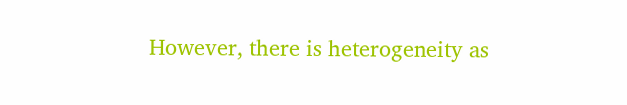However, there is heterogeneity as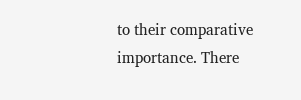to their comparative importance. There